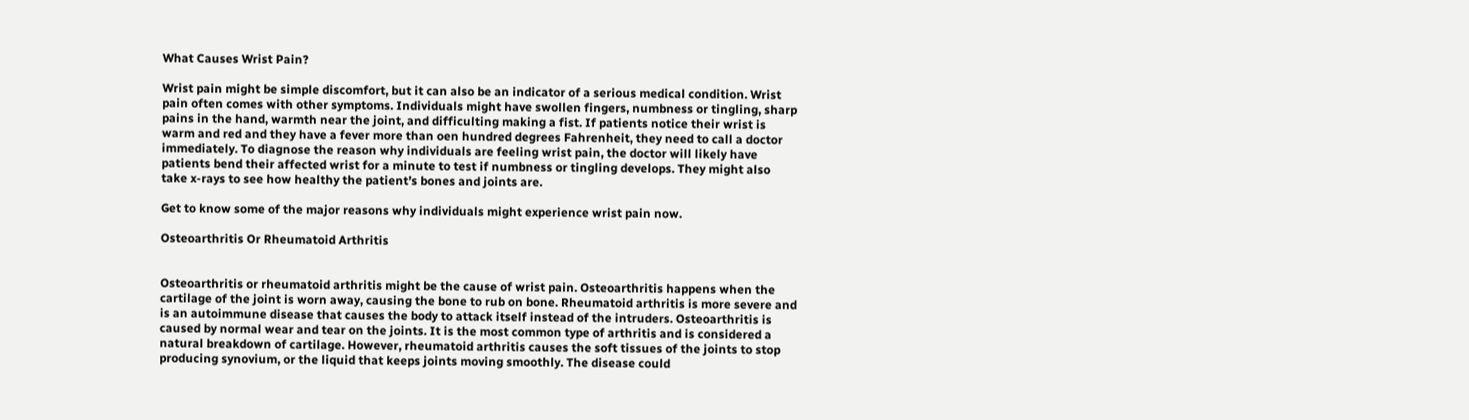What Causes Wrist Pain?

Wrist pain might be simple discomfort, but it can also be an indicator of a serious medical condition. Wrist pain often comes with other symptoms. Individuals might have swollen fingers, numbness or tingling, sharp pains in the hand, warmth near the joint, and difficulting making a fist. If patients notice their wrist is warm and red and they have a fever more than oen hundred degrees Fahrenheit, they need to call a doctor immediately. To diagnose the reason why individuals are feeling wrist pain, the doctor will likely have patients bend their affected wrist for a minute to test if numbness or tingling develops. They might also take x-rays to see how healthy the patient’s bones and joints are.

Get to know some of the major reasons why individuals might experience wrist pain now.

Osteoarthritis Or Rheumatoid Arthritis


Osteoarthritis or rheumatoid arthritis might be the cause of wrist pain. Osteoarthritis happens when the cartilage of the joint is worn away, causing the bone to rub on bone. Rheumatoid arthritis is more severe and is an autoimmune disease that causes the body to attack itself instead of the intruders. Osteoarthritis is caused by normal wear and tear on the joints. It is the most common type of arthritis and is considered a natural breakdown of cartilage. However, rheumatoid arthritis causes the soft tissues of the joints to stop producing synovium, or the liquid that keeps joints moving smoothly. The disease could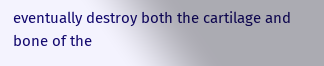eventually destroy both the cartilage and bone of the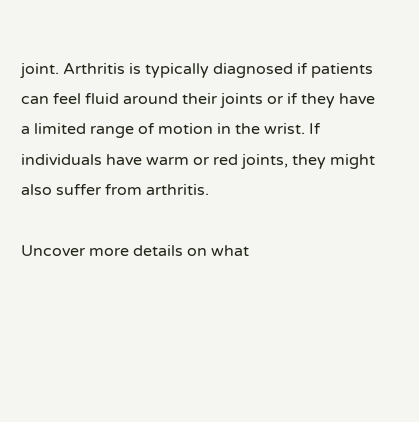joint. Arthritis is typically diagnosed if patients can feel fluid around their joints or if they have a limited range of motion in the wrist. If individuals have warm or red joints, they might also suffer from arthritis.

Uncover more details on what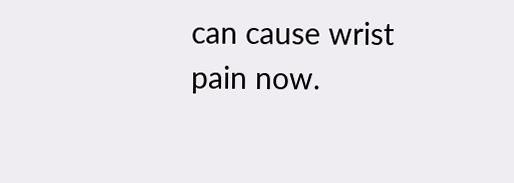can cause wrist pain now.